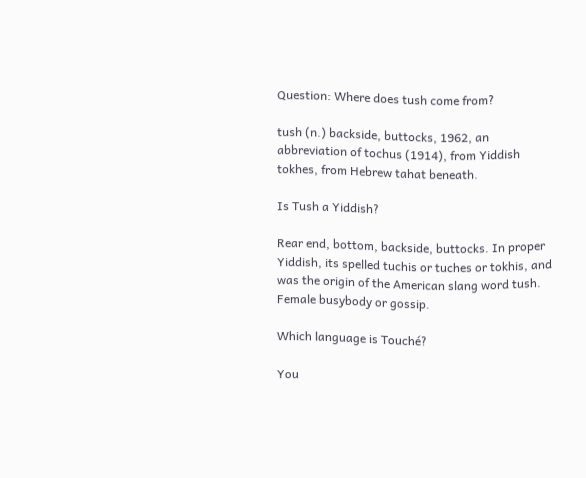Question: Where does tush come from?

tush (n.) backside, buttocks, 1962, an abbreviation of tochus (1914), from Yiddish tokhes, from Hebrew tahat beneath.

Is Tush a Yiddish?

Rear end, bottom, backside, buttocks. In proper Yiddish, its spelled tuchis or tuches or tokhis, and was the origin of the American slang word tush. Female busybody or gossip.

Which language is Touché?

You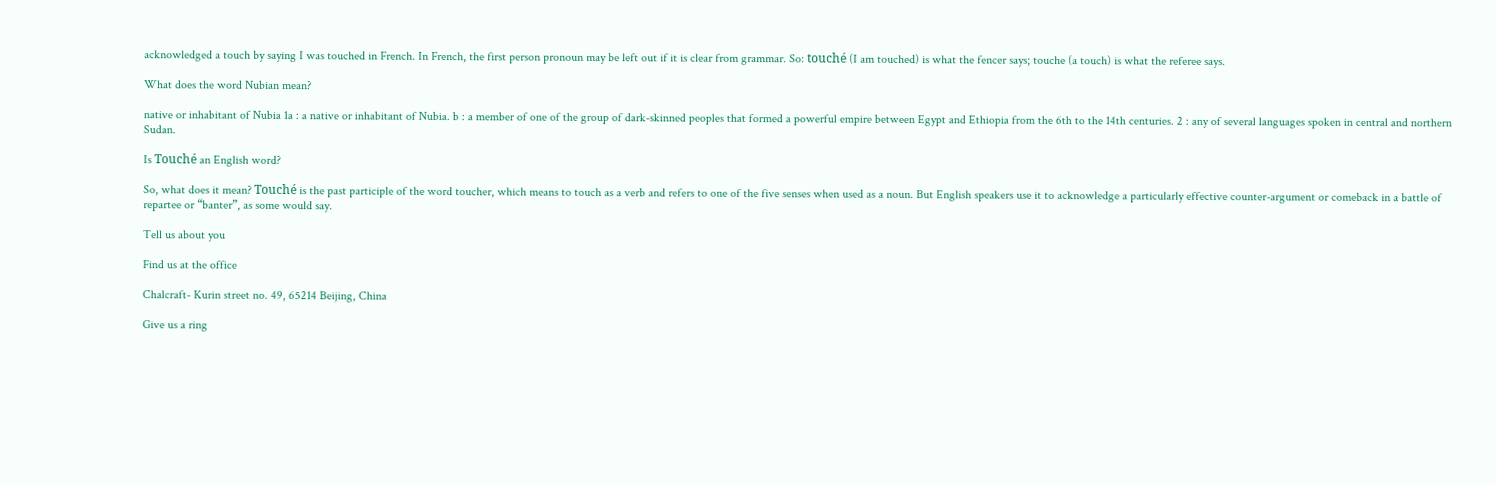acknowledged a touch by saying I was touched in French. In French, the first person pronoun may be left out if it is clear from grammar. So: touché (I am touched) is what the fencer says; touche (a touch) is what the referee says.

What does the word Nubian mean?

native or inhabitant of Nubia 1a : a native or inhabitant of Nubia. b : a member of one of the group of dark-skinned peoples that formed a powerful empire between Egypt and Ethiopia from the 6th to the 14th centuries. 2 : any of several languages spoken in central and northern Sudan.

Is Touché an English word?

So, what does it mean? Touché is the past participle of the word toucher, which means to touch as a verb and refers to one of the five senses when used as a noun. But English speakers use it to acknowledge a particularly effective counter-argument or comeback in a battle of repartee or “banter”, as some would say.

Tell us about you

Find us at the office

Chalcraft- Kurin street no. 49, 65214 Beijing, China

Give us a ring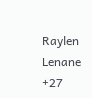Raylen Lenane
+27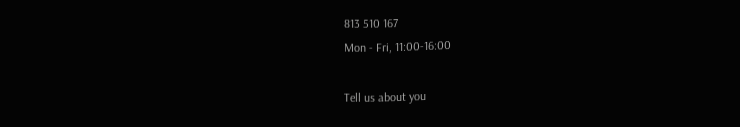813 510 167
Mon - Fri, 11:00-16:00

Tell us about you